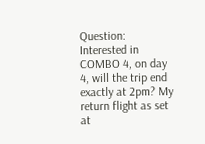Question: Interested in COMBO 4, on day 4, will the trip end exactly at 2pm? My return flight as set at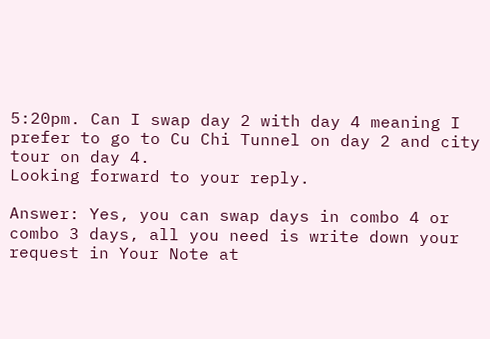5:20pm. Can I swap day 2 with day 4 meaning I prefer to go to Cu Chi Tunnel on day 2 and city tour on day 4.
Looking forward to your reply.

Answer: Yes, you can swap days in combo 4 or combo 3 days, all you need is write down your request in Your Note at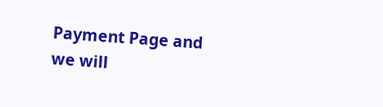Payment Page and we will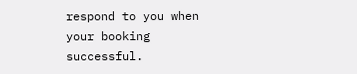respond to you when your booking successful.